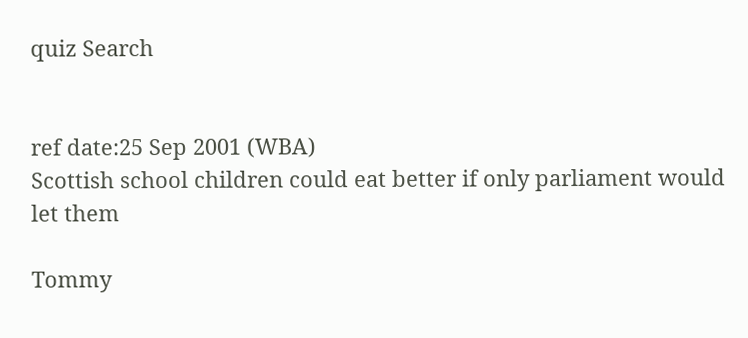quiz Search


ref date:25 Sep 2001 (WBA)
Scottish school children could eat better if only parliament would let them

Tommy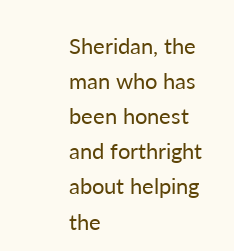Sheridan, the man who has been honest and forthright about helping the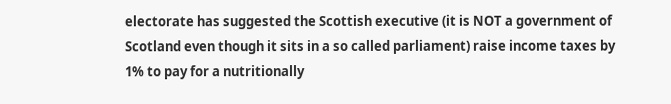electorate has suggested the Scottish executive (it is NOT a government of Scotland even though it sits in a so called parliament) raise income taxes by 1% to pay for a nutritionally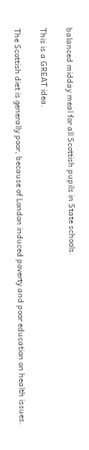balanced midday meal for all Scottish pupils in State schools.

This is a GREAT idea.

The Scottish diet is generally poor, because of London induced poverty and poor education on health issues.